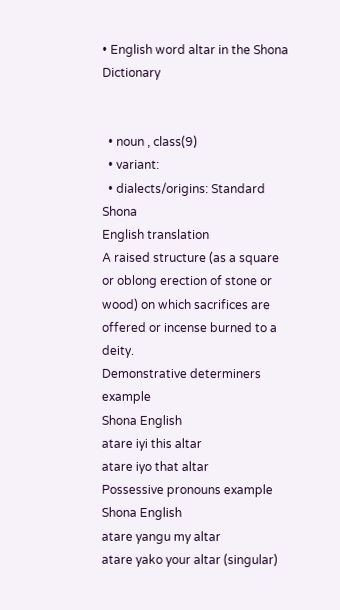• English word altar in the Shona Dictionary


  • noun , class(9)
  • variant:
  • dialects/origins: Standard Shona
English translation
A raised structure (as a square or oblong erection of stone or wood) on which sacrifices are offered or incense burned to a deity.
Demonstrative determiners example
Shona English
atare iyi this altar
atare iyo that altar
Possessive pronouns example
Shona English
atare yangu my altar
atare yako your altar (singular)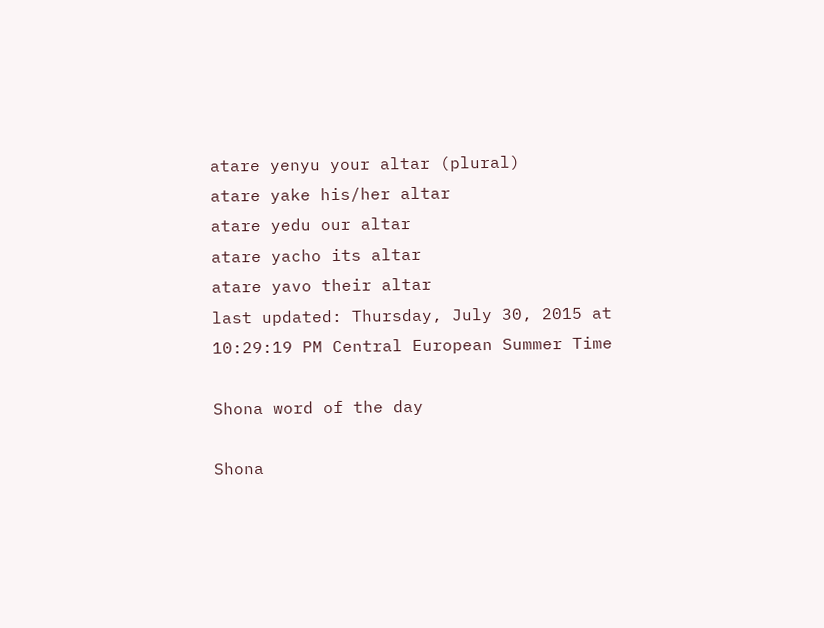atare yenyu your altar (plural)
atare yake his/her altar
atare yedu our altar
atare yacho its altar
atare yavo their altar
last updated: Thursday, July 30, 2015 at 10:29:19 PM Central European Summer Time

Shona word of the day

Shona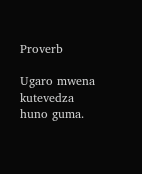Proverb

Ugaro mwena kutevedza huno guma.